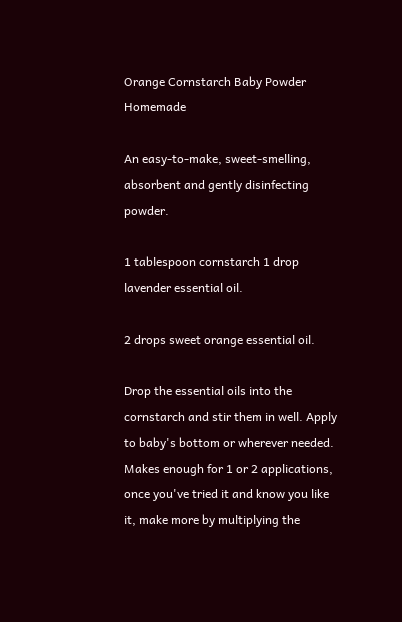Orange Cornstarch Baby Powder Homemade

An easy-to-make, sweet-smelling, absorbent and gently disinfecting powder.

1 tablespoon cornstarch 1 drop lavender essential oil.

2 drops sweet orange essential oil.

Drop the essential oils into the cornstarch and stir them in well. Apply to baby's bottom or wherever needed. Makes enough for 1 or 2 applications, once you've tried it and know you like it, make more by multiplying the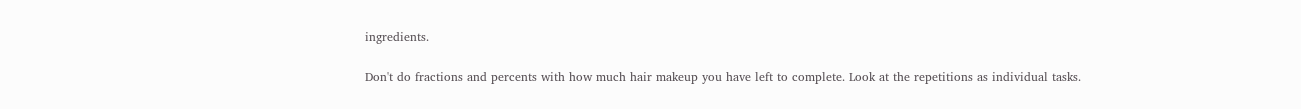ingredients.

Don't do fractions and percents with how much hair makeup you have left to complete. Look at the repetitions as individual tasks.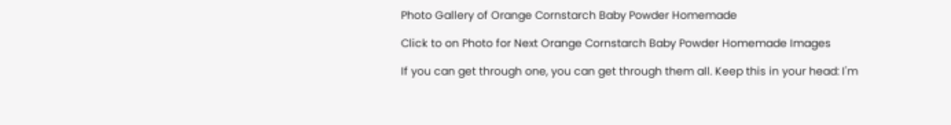Photo Gallery of Orange Cornstarch Baby Powder Homemade

Click to on Photo for Next Orange Cornstarch Baby Powder Homemade Images

If you can get through one, you can get through them all. Keep this in your head: I'm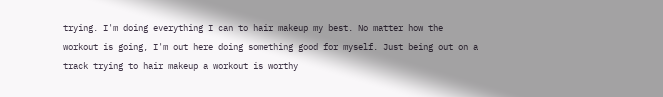trying. I'm doing everything I can to hair makeup my best. No matter how the workout is going, I'm out here doing something good for myself. Just being out on a track trying to hair makeup a workout is worthy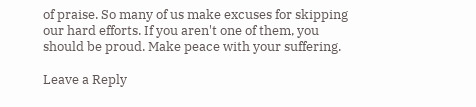of praise. So many of us make excuses for skipping our hard efforts. If you aren't one of them, you should be proud. Make peace with your suffering.

Leave a Reply